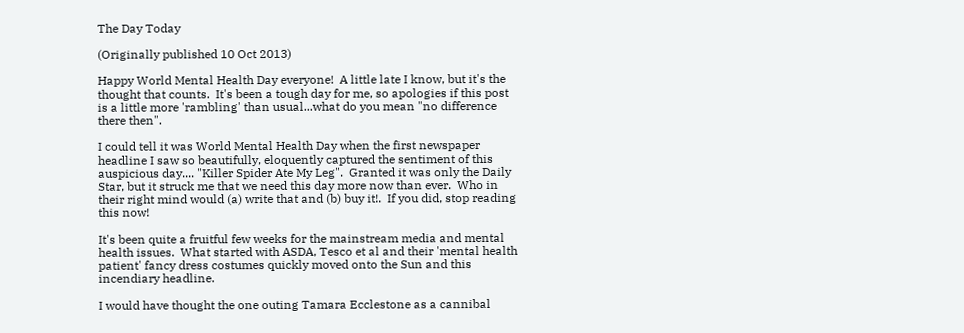The Day Today

(Originally published 10 Oct 2013)

Happy World Mental Health Day everyone!  A little late I know, but it's the thought that counts.  It's been a tough day for me, so apologies if this post is a little more 'rambling' than usual...what do you mean "no difference there then".

I could tell it was World Mental Health Day when the first newspaper headline I saw so beautifully, eloquently captured the sentiment of this auspicious day.... "Killer Spider Ate My Leg".  Granted it was only the Daily Star, but it struck me that we need this day more now than ever.  Who in their right mind would (a) write that and (b) buy it!.  If you did, stop reading this now!

It's been quite a fruitful few weeks for the mainstream media and mental health issues.  What started with ASDA, Tesco et al and their 'mental health patient' fancy dress costumes quickly moved onto the Sun and this incendiary headline.

I would have thought the one outing Tamara Ecclestone as a cannibal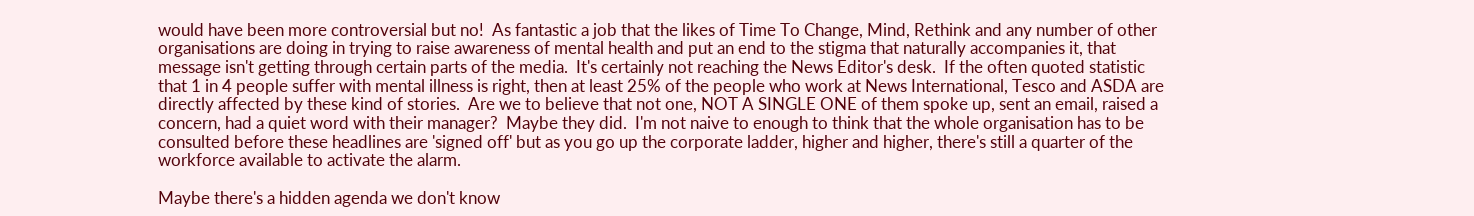would have been more controversial but no!  As fantastic a job that the likes of Time To Change, Mind, Rethink and any number of other organisations are doing in trying to raise awareness of mental health and put an end to the stigma that naturally accompanies it, that message isn't getting through certain parts of the media.  It's certainly not reaching the News Editor's desk.  If the often quoted statistic that 1 in 4 people suffer with mental illness is right, then at least 25% of the people who work at News International, Tesco and ASDA are directly affected by these kind of stories.  Are we to believe that not one, NOT A SINGLE ONE of them spoke up, sent an email, raised a concern, had a quiet word with their manager?  Maybe they did.  I'm not naive to enough to think that the whole organisation has to be consulted before these headlines are 'signed off' but as you go up the corporate ladder, higher and higher, there's still a quarter of the workforce available to activate the alarm.

Maybe there's a hidden agenda we don't know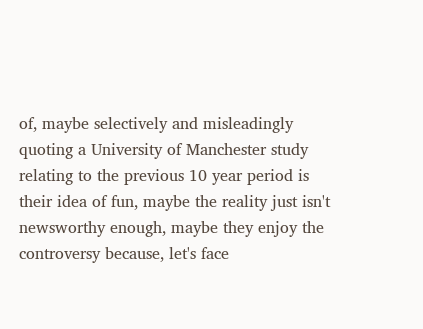of, maybe selectively and misleadingly quoting a University of Manchester study relating to the previous 10 year period is their idea of fun, maybe the reality just isn't newsworthy enough, maybe they enjoy the controversy because, let's face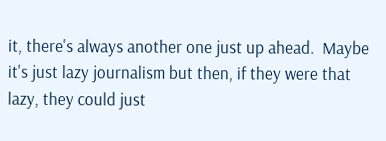it, there's always another one just up ahead.  Maybe it's just lazy journalism but then, if they were that lazy, they could just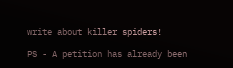write about killer spiders!

PS - A petition has already been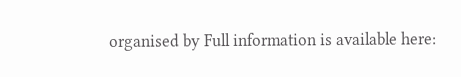organised by Full information is available here: